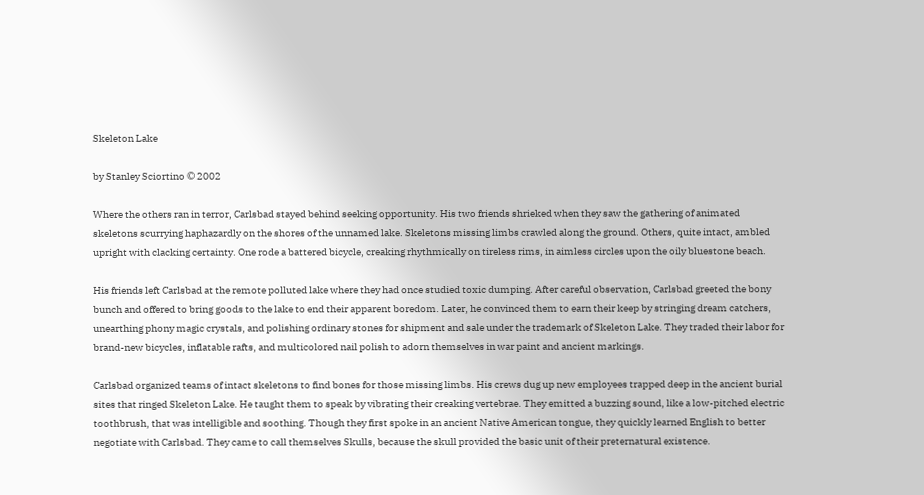Skeleton Lake

by Stanley Sciortino © 2002

Where the others ran in terror, Carlsbad stayed behind seeking opportunity. His two friends shrieked when they saw the gathering of animated skeletons scurrying haphazardly on the shores of the unnamed lake. Skeletons missing limbs crawled along the ground. Others, quite intact, ambled upright with clacking certainty. One rode a battered bicycle, creaking rhythmically on tireless rims, in aimless circles upon the oily bluestone beach.

His friends left Carlsbad at the remote polluted lake where they had once studied toxic dumping. After careful observation, Carlsbad greeted the bony bunch and offered to bring goods to the lake to end their apparent boredom. Later, he convinced them to earn their keep by stringing dream catchers, unearthing phony magic crystals, and polishing ordinary stones for shipment and sale under the trademark of Skeleton Lake. They traded their labor for brand-new bicycles, inflatable rafts, and multicolored nail polish to adorn themselves in war paint and ancient markings.

Carlsbad organized teams of intact skeletons to find bones for those missing limbs. His crews dug up new employees trapped deep in the ancient burial sites that ringed Skeleton Lake. He taught them to speak by vibrating their creaking vertebrae. They emitted a buzzing sound, like a low-pitched electric toothbrush, that was intelligible and soothing. Though they first spoke in an ancient Native American tongue, they quickly learned English to better negotiate with Carlsbad. They came to call themselves Skulls, because the skull provided the basic unit of their preternatural existence.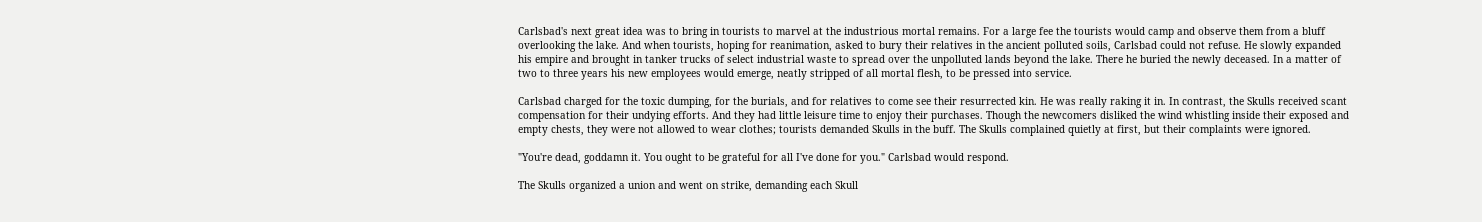Carlsbad's next great idea was to bring in tourists to marvel at the industrious mortal remains. For a large fee the tourists would camp and observe them from a bluff overlooking the lake. And when tourists, hoping for reanimation, asked to bury their relatives in the ancient polluted soils, Carlsbad could not refuse. He slowly expanded his empire and brought in tanker trucks of select industrial waste to spread over the unpolluted lands beyond the lake. There he buried the newly deceased. In a matter of two to three years his new employees would emerge, neatly stripped of all mortal flesh, to be pressed into service.

Carlsbad charged for the toxic dumping, for the burials, and for relatives to come see their resurrected kin. He was really raking it in. In contrast, the Skulls received scant compensation for their undying efforts. And they had little leisure time to enjoy their purchases. Though the newcomers disliked the wind whistling inside their exposed and empty chests, they were not allowed to wear clothes; tourists demanded Skulls in the buff. The Skulls complained quietly at first, but their complaints were ignored.

"You're dead, goddamn it. You ought to be grateful for all I've done for you." Carlsbad would respond.

The Skulls organized a union and went on strike, demanding each Skull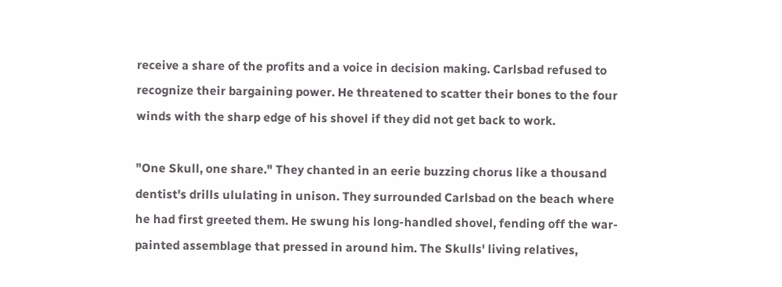receive a share of the profits and a voice in decision making. Carlsbad refused to recognize their bargaining power. He threatened to scatter their bones to the four winds with the sharp edge of his shovel if they did not get back to work.

"One Skull, one share." They chanted in an eerie buzzing chorus like a thousand dentist's drills ululating in unison. They surrounded Carlsbad on the beach where he had first greeted them. He swung his long-handled shovel, fending off the war-painted assemblage that pressed in around him. The Skulls' living relatives,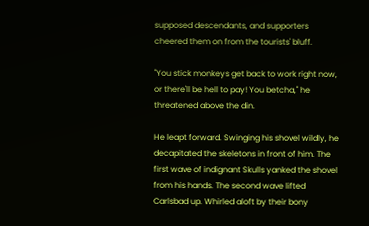supposed descendants, and supporters cheered them on from the tourists' bluff.

"You stick monkeys get back to work right now, or there'll be hell to pay! You betcha," he threatened above the din.

He leapt forward. Swinging his shovel wildly, he decapitated the skeletons in front of him. The first wave of indignant Skulls yanked the shovel from his hands. The second wave lifted Carlsbad up. Whirled aloft by their bony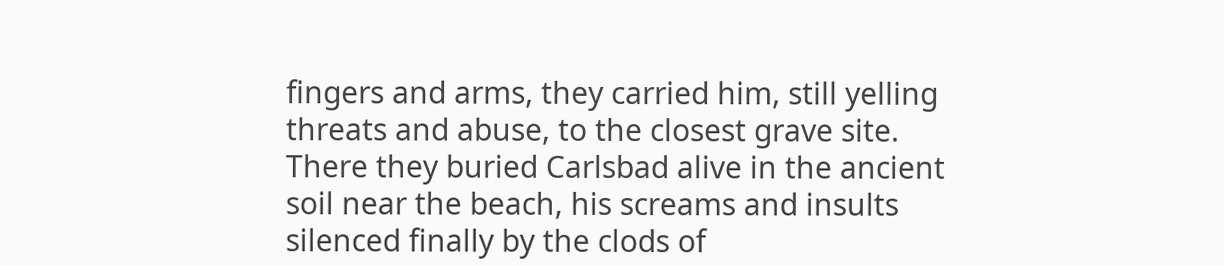fingers and arms, they carried him, still yelling threats and abuse, to the closest grave site. There they buried Carlsbad alive in the ancient soil near the beach, his screams and insults silenced finally by the clods of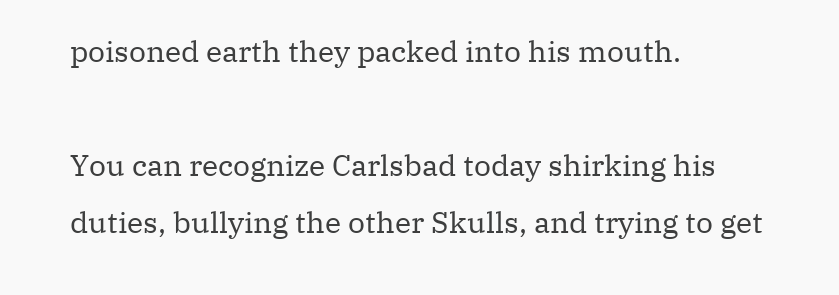poisoned earth they packed into his mouth.

You can recognize Carlsbad today shirking his duties, bullying the other Skulls, and trying to get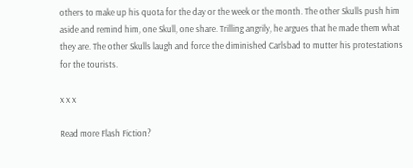others to make up his quota for the day or the week or the month. The other Skulls push him aside and remind him, one Skull, one share. Trilling angrily, he argues that he made them what they are. The other Skulls laugh and force the diminished Carlsbad to mutter his protestations for the tourists.

x x x

Read more Flash Fiction?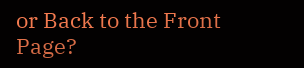or Back to the Front Page?